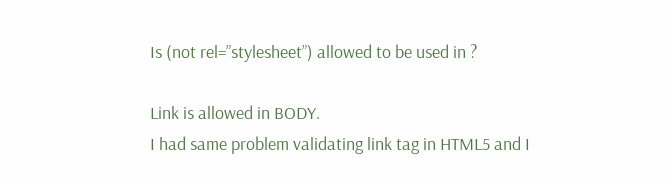Is (not rel=”stylesheet”) allowed to be used in ?

Link is allowed in BODY.
I had same problem validating link tag in HTML5 and I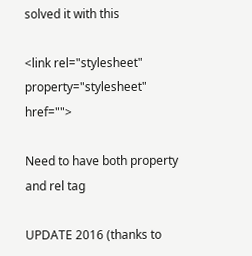solved it with this

<link rel="stylesheet" property="stylesheet" href="">

Need to have both property and rel tag

UPDATE 2016 (thanks to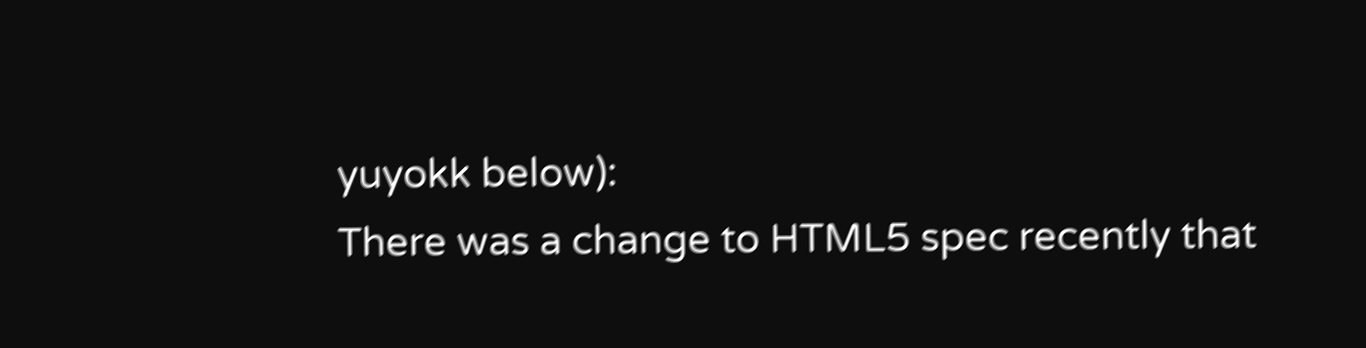yuyokk below):
There was a change to HTML5 spec recently that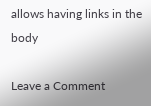allows having links in the body

Leave a Comment